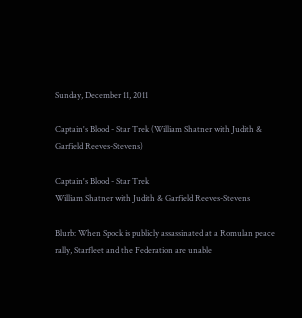Sunday, December 11, 2011

Captain's Blood - Star Trek (William Shatner with Judith & Garfield Reeves-Stevens)

Captain's Blood - Star Trek
William Shatner with Judith & Garfield Reeves-Stevens

Blurb: When Spock is publicly assassinated at a Romulan peace rally, Starfleet and the Federation are unable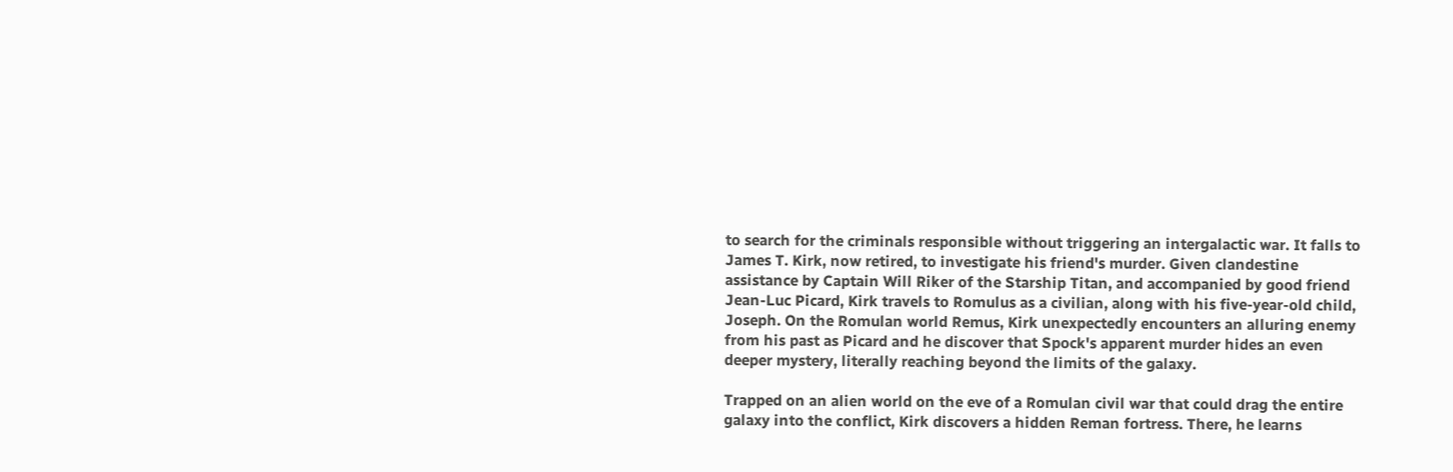to search for the criminals responsible without triggering an intergalactic war. It falls to James T. Kirk, now retired, to investigate his friend's murder. Given clandestine assistance by Captain Will Riker of the Starship Titan, and accompanied by good friend Jean-Luc Picard, Kirk travels to Romulus as a civilian, along with his five-year-old child, Joseph. On the Romulan world Remus, Kirk unexpectedly encounters an alluring enemy from his past as Picard and he discover that Spock's apparent murder hides an even deeper mystery, literally reaching beyond the limits of the galaxy.

Trapped on an alien world on the eve of a Romulan civil war that could drag the entire galaxy into the conflict, Kirk discovers a hidden Reman fortress. There, he learns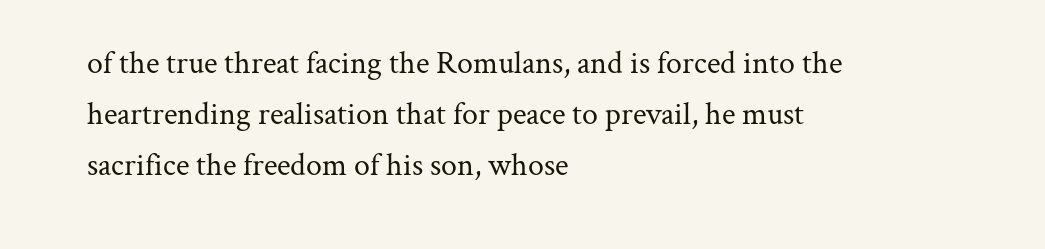of the true threat facing the Romulans, and is forced into the heartrending realisation that for peace to prevail, he must sacrifice the freedom of his son, whose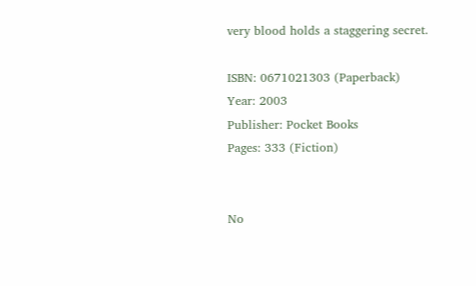very blood holds a staggering secret.

ISBN: 0671021303 (Paperback)
Year: 2003
Publisher: Pocket Books
Pages: 333 (Fiction)


No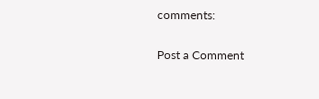comments:

Post a Comment